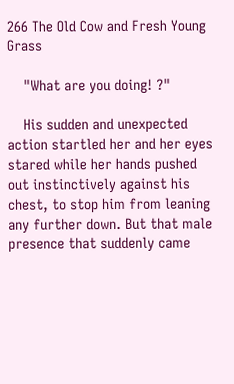266 The Old Cow and Fresh Young Grass

    "What are you doing! ?"

    His sudden and unexpected action startled her and her eyes stared while her hands pushed out instinctively against his chest, to stop him from leaning any further down. But that male presence that suddenly came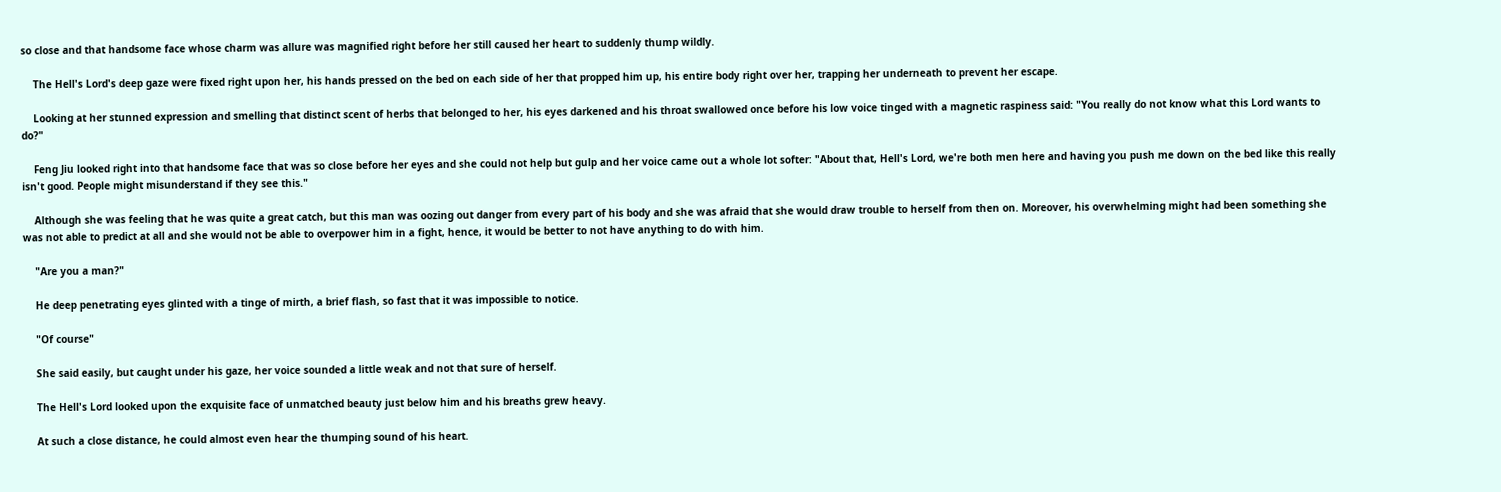so close and that handsome face whose charm was allure was magnified right before her still caused her heart to suddenly thump wildly.

    The Hell's Lord's deep gaze were fixed right upon her, his hands pressed on the bed on each side of her that propped him up, his entire body right over her, trapping her underneath to prevent her escape.

    Looking at her stunned expression and smelling that distinct scent of herbs that belonged to her, his eyes darkened and his throat swallowed once before his low voice tinged with a magnetic raspiness said: "You really do not know what this Lord wants to do?"

    Feng Jiu looked right into that handsome face that was so close before her eyes and she could not help but gulp and her voice came out a whole lot softer: "About that, Hell's Lord, we're both men here and having you push me down on the bed like this really isn't good. People might misunderstand if they see this."

    Although she was feeling that he was quite a great catch, but this man was oozing out danger from every part of his body and she was afraid that she would draw trouble to herself from then on. Moreover, his overwhelming might had been something she was not able to predict at all and she would not be able to overpower him in a fight, hence, it would be better to not have anything to do with him.

    "Are you a man?"

    He deep penetrating eyes glinted with a tinge of mirth, a brief flash, so fast that it was impossible to notice.

    "Of course"

    She said easily, but caught under his gaze, her voice sounded a little weak and not that sure of herself.

    The Hell's Lord looked upon the exquisite face of unmatched beauty just below him and his breaths grew heavy.

    At such a close distance, he could almost even hear the thumping sound of his heart.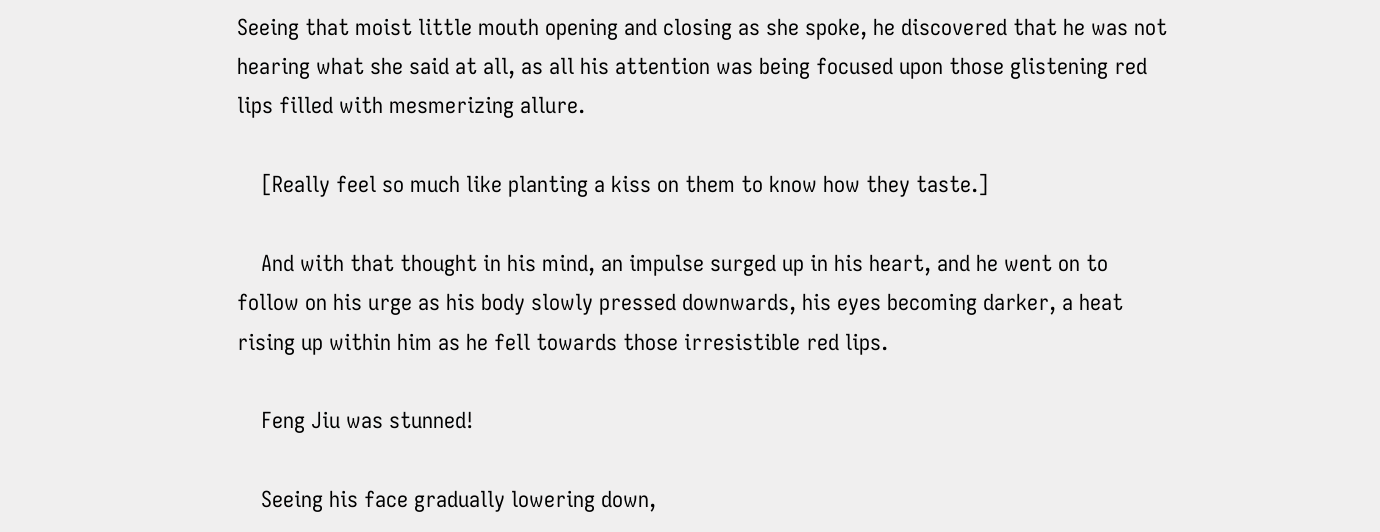Seeing that moist little mouth opening and closing as she spoke, he discovered that he was not hearing what she said at all, as all his attention was being focused upon those glistening red lips filled with mesmerizing allure.

    [Really feel so much like planting a kiss on them to know how they taste.]

    And with that thought in his mind, an impulse surged up in his heart, and he went on to follow on his urge as his body slowly pressed downwards, his eyes becoming darker, a heat rising up within him as he fell towards those irresistible red lips.

    Feng Jiu was stunned!

    Seeing his face gradually lowering down,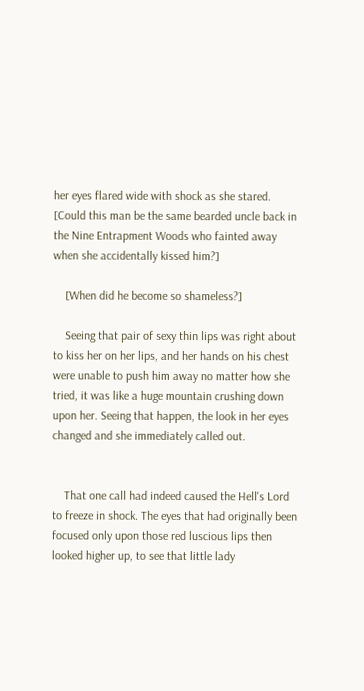her eyes flared wide with shock as she stared. [Could this man be the same bearded uncle back in the Nine Entrapment Woods who fainted away when she accidentally kissed him?]

    [When did he become so shameless?]

    Seeing that pair of sexy thin lips was right about to kiss her on her lips, and her hands on his chest were unable to push him away no matter how she tried, it was like a huge mountain crushing down upon her. Seeing that happen, the look in her eyes changed and she immediately called out.


    That one call had indeed caused the Hell's Lord to freeze in shock. The eyes that had originally been focused only upon those red luscious lips then looked higher up, to see that little lady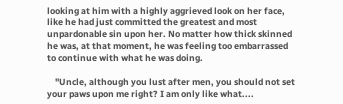looking at him with a highly aggrieved look on her face, like he had just committed the greatest and most unpardonable sin upon her. No matter how thick skinned he was, at that moment, he was feeling too embarrassed to continue with what he was doing.

    "Uncle, although you lust after men, you should not set your paws upon me right? I am only like what....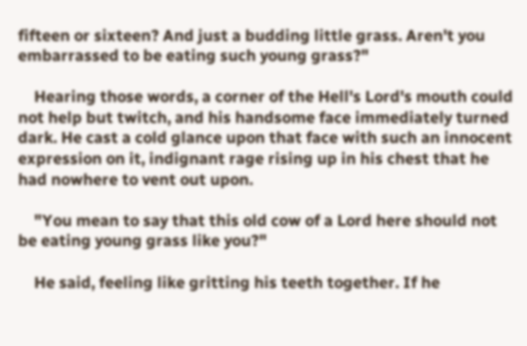fifteen or sixteen? And just a budding little grass. Aren't you embarrassed to be eating such young grass?"

    Hearing those words, a corner of the Hell's Lord's mouth could not help but twitch, and his handsome face immediately turned dark. He cast a cold glance upon that face with such an innocent expression on it, indignant rage rising up in his chest that he had nowhere to vent out upon.

    "You mean to say that this old cow of a Lord here should not be eating young grass like you?"

    He said, feeling like gritting his teeth together. If he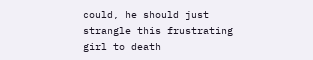could, he should just strangle this frustrating girl to death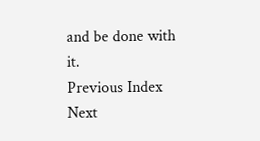and be done with it.
Previous Index Next